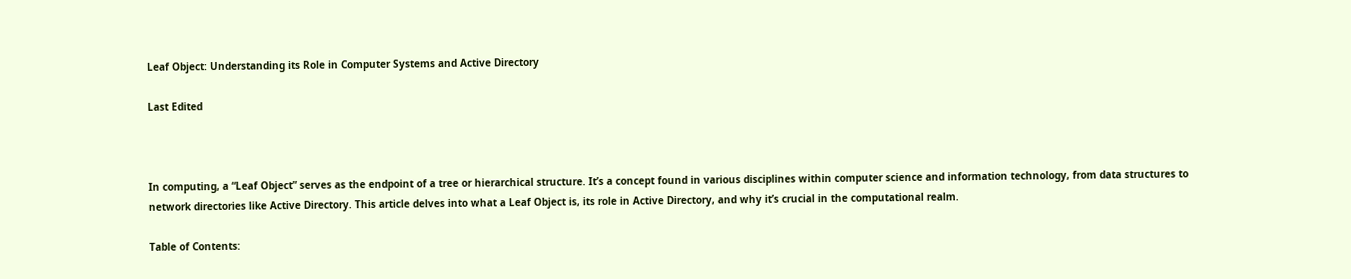Leaf Object: Understanding its Role in Computer Systems and Active Directory

Last Edited



In computing, a “Leaf Object” serves as the endpoint of a tree or hierarchical structure. It’s a concept found in various disciplines within computer science and information technology, from data structures to network directories like Active Directory. This article delves into what a Leaf Object is, its role in Active Directory, and why it’s crucial in the computational realm.

Table of Contents: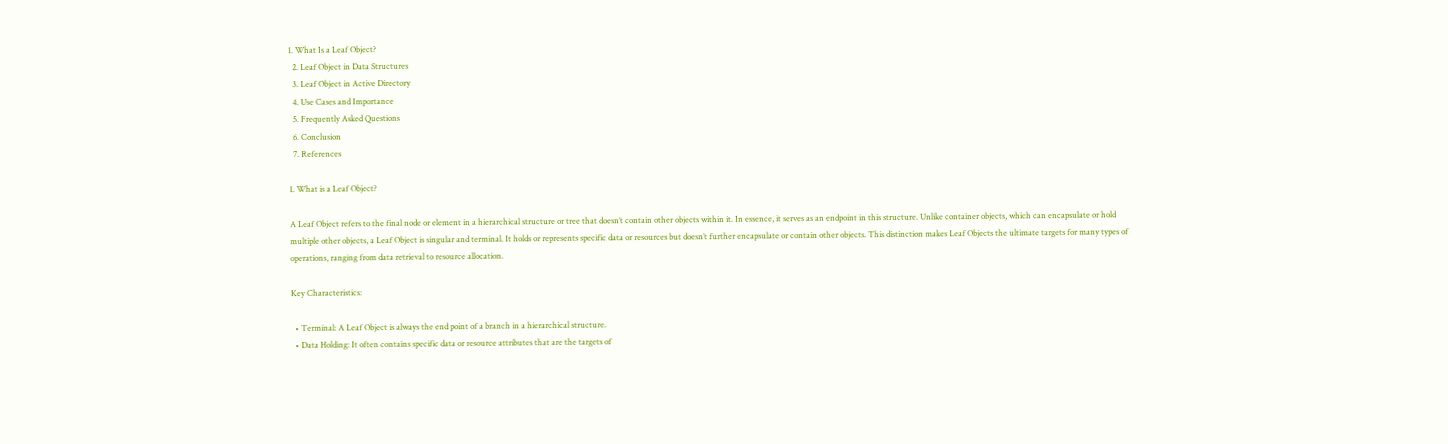1. What Is a Leaf Object?
  2. Leaf Object in Data Structures
  3. Leaf Object in Active Directory
  4. Use Cases and Importance
  5. Frequently Asked Questions
  6. Conclusion
  7. References

1. What is a Leaf Object?

A Leaf Object refers to the final node or element in a hierarchical structure or tree that doesn’t contain other objects within it. In essence, it serves as an endpoint in this structure. Unlike container objects, which can encapsulate or hold multiple other objects, a Leaf Object is singular and terminal. It holds or represents specific data or resources but doesn’t further encapsulate or contain other objects. This distinction makes Leaf Objects the ultimate targets for many types of operations, ranging from data retrieval to resource allocation.

Key Characteristics:

  • Terminal: A Leaf Object is always the end point of a branch in a hierarchical structure.
  • Data Holding: It often contains specific data or resource attributes that are the targets of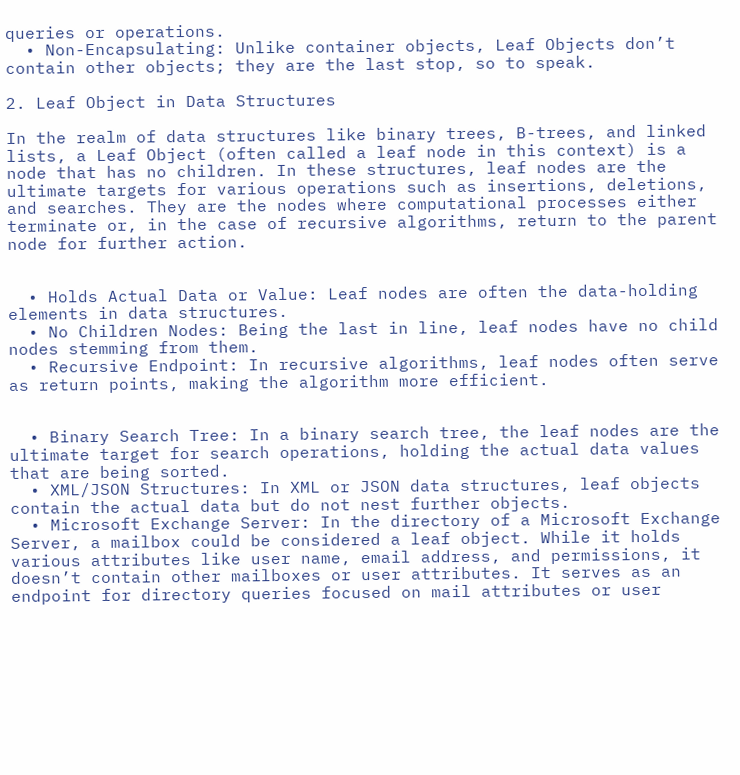queries or operations.
  • Non-Encapsulating: Unlike container objects, Leaf Objects don’t contain other objects; they are the last stop, so to speak.

2. Leaf Object in Data Structures

In the realm of data structures like binary trees, B-trees, and linked lists, a Leaf Object (often called a leaf node in this context) is a node that has no children. In these structures, leaf nodes are the ultimate targets for various operations such as insertions, deletions, and searches. They are the nodes where computational processes either terminate or, in the case of recursive algorithms, return to the parent node for further action.


  • Holds Actual Data or Value: Leaf nodes are often the data-holding elements in data structures.
  • No Children Nodes: Being the last in line, leaf nodes have no child nodes stemming from them.
  • Recursive Endpoint: In recursive algorithms, leaf nodes often serve as return points, making the algorithm more efficient.


  • Binary Search Tree: In a binary search tree, the leaf nodes are the ultimate target for search operations, holding the actual data values that are being sorted.
  • XML/JSON Structures: In XML or JSON data structures, leaf objects contain the actual data but do not nest further objects.
  • Microsoft Exchange Server: In the directory of a Microsoft Exchange Server, a mailbox could be considered a leaf object. While it holds various attributes like user name, email address, and permissions, it doesn’t contain other mailboxes or user attributes. It serves as an endpoint for directory queries focused on mail attributes or user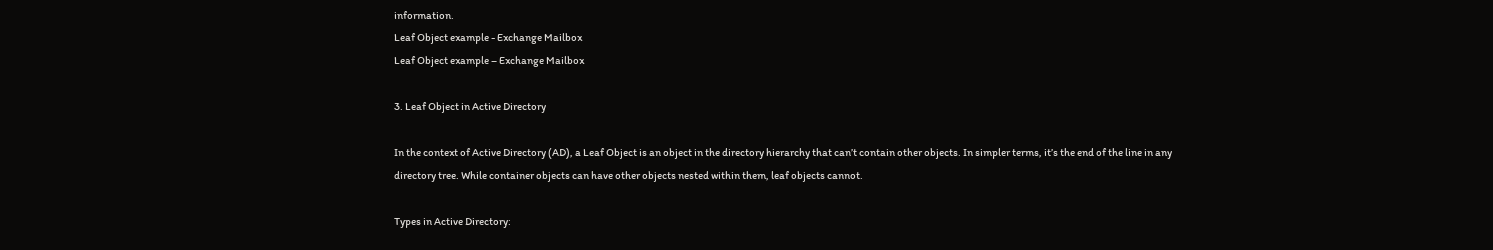information.
Leaf Object example - Exchange Mailbox
Leaf Object example – Exchange Mailbox

3. Leaf Object in Active Directory

In the context of Active Directory (AD), a Leaf Object is an object in the directory hierarchy that can’t contain other objects. In simpler terms, it’s the end of the line in any directory tree. While container objects can have other objects nested within them, leaf objects cannot.

Types in Active Directory: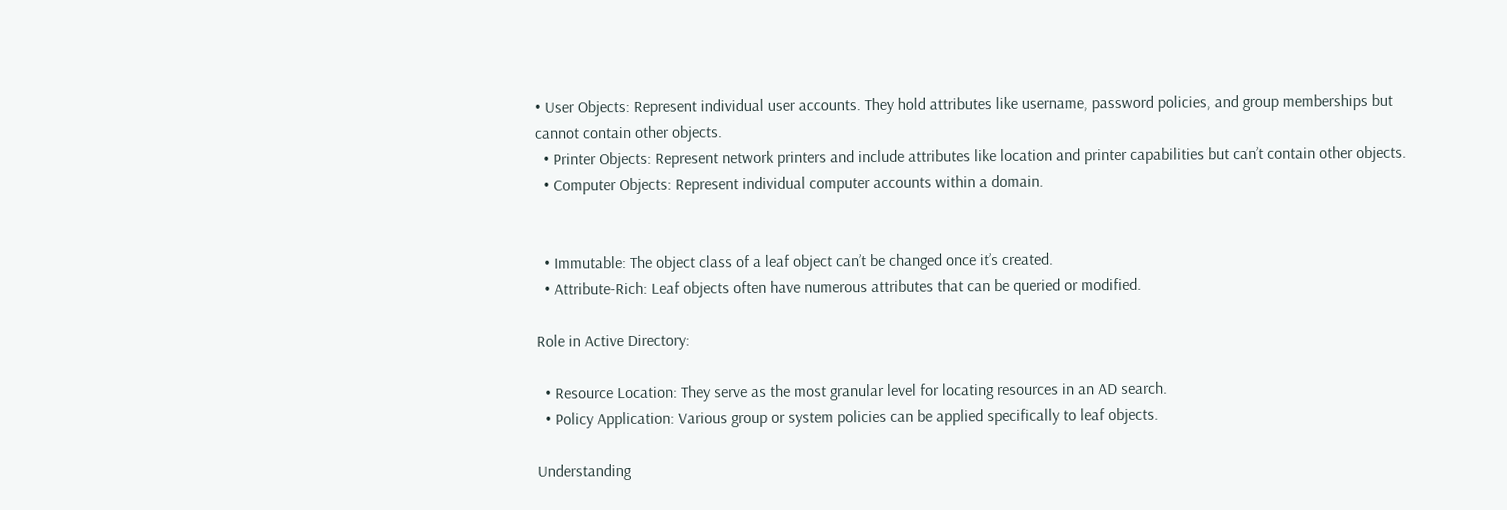• User Objects: Represent individual user accounts. They hold attributes like username, password policies, and group memberships but cannot contain other objects.
  • Printer Objects: Represent network printers and include attributes like location and printer capabilities but can’t contain other objects.
  • Computer Objects: Represent individual computer accounts within a domain.


  • Immutable: The object class of a leaf object can’t be changed once it’s created.
  • Attribute-Rich: Leaf objects often have numerous attributes that can be queried or modified.

Role in Active Directory:

  • Resource Location: They serve as the most granular level for locating resources in an AD search.
  • Policy Application: Various group or system policies can be applied specifically to leaf objects.

Understanding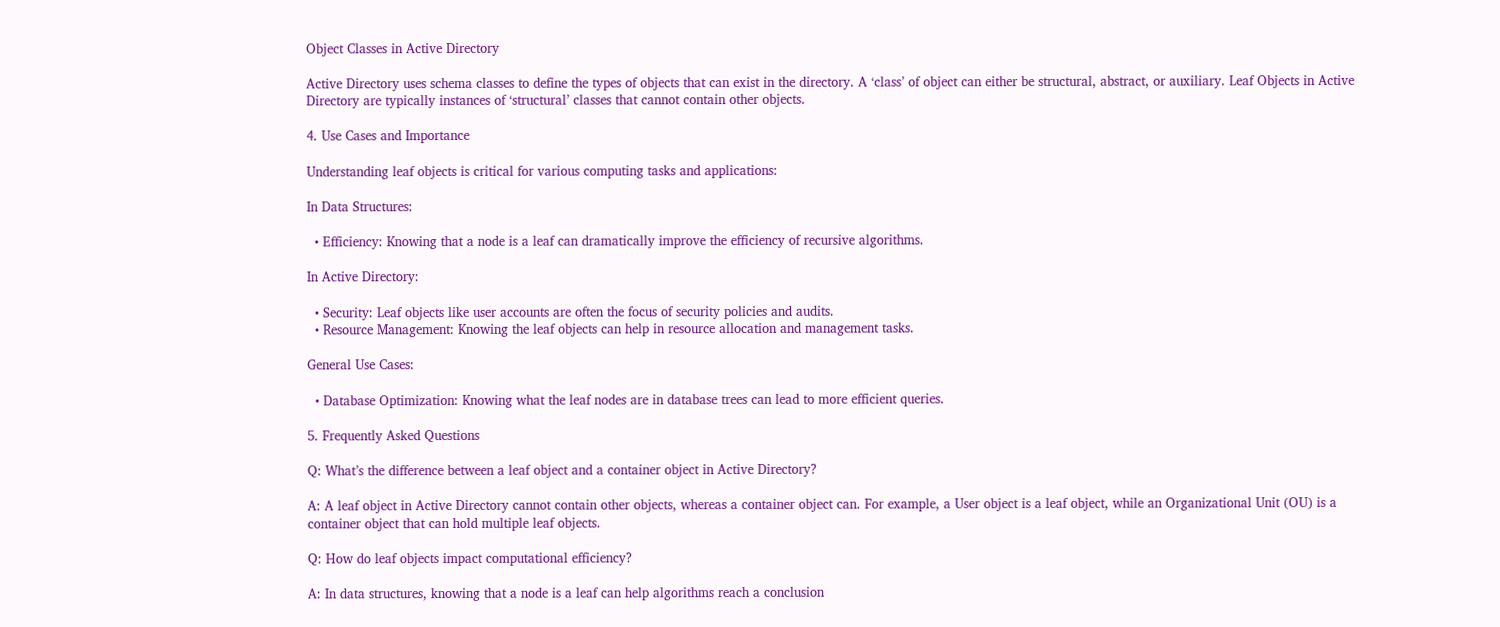Object Classes in Active Directory

Active Directory uses schema classes to define the types of objects that can exist in the directory. A ‘class’ of object can either be structural, abstract, or auxiliary. Leaf Objects in Active Directory are typically instances of ‘structural’ classes that cannot contain other objects.

4. Use Cases and Importance

Understanding leaf objects is critical for various computing tasks and applications:

In Data Structures:

  • Efficiency: Knowing that a node is a leaf can dramatically improve the efficiency of recursive algorithms.

In Active Directory:

  • Security: Leaf objects like user accounts are often the focus of security policies and audits.
  • Resource Management: Knowing the leaf objects can help in resource allocation and management tasks.

General Use Cases:

  • Database Optimization: Knowing what the leaf nodes are in database trees can lead to more efficient queries.

5. Frequently Asked Questions

Q: What’s the difference between a leaf object and a container object in Active Directory?

A: A leaf object in Active Directory cannot contain other objects, whereas a container object can. For example, a User object is a leaf object, while an Organizational Unit (OU) is a container object that can hold multiple leaf objects.

Q: How do leaf objects impact computational efficiency?

A: In data structures, knowing that a node is a leaf can help algorithms reach a conclusion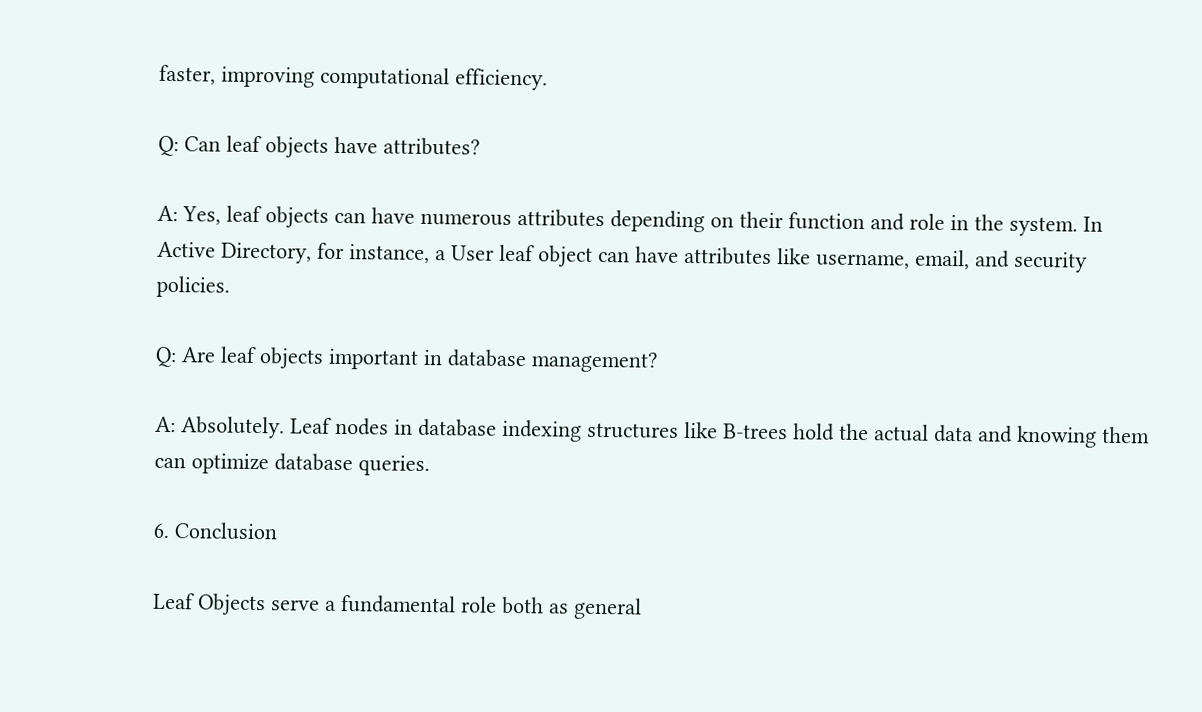faster, improving computational efficiency.

Q: Can leaf objects have attributes?

A: Yes, leaf objects can have numerous attributes depending on their function and role in the system. In Active Directory, for instance, a User leaf object can have attributes like username, email, and security policies.

Q: Are leaf objects important in database management?

A: Absolutely. Leaf nodes in database indexing structures like B-trees hold the actual data and knowing them can optimize database queries.

6. Conclusion

Leaf Objects serve a fundamental role both as general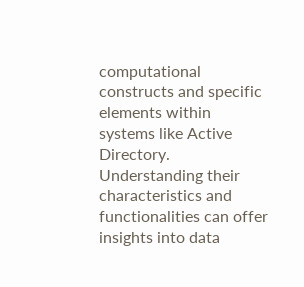computational constructs and specific elements within systems like Active Directory. Understanding their characteristics and functionalities can offer insights into data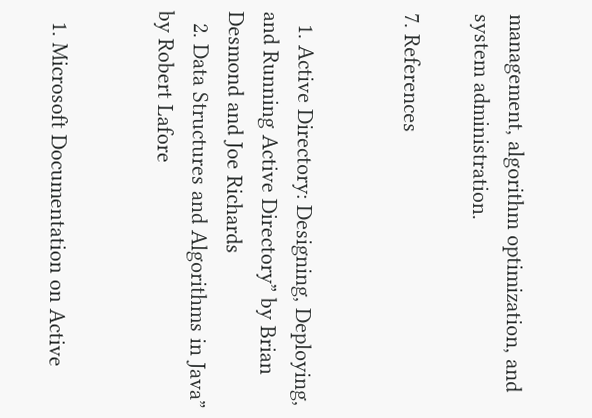management, algorithm optimization, and system administration.

7. References


  1. Active Directory: Designing, Deploying, and Running Active Directory” by Brian Desmond and Joe Richards
  2. Data Structures and Algorithms in Java” by Robert Lafore


  1. Microsoft Documentation on Active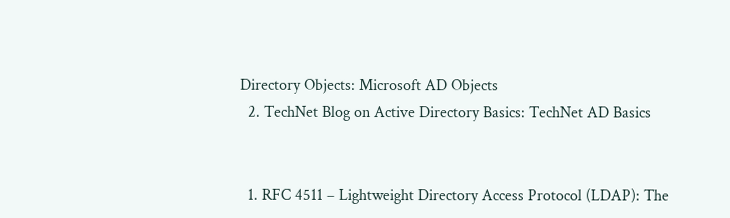Directory Objects: Microsoft AD Objects
  2. TechNet Blog on Active Directory Basics: TechNet AD Basics


  1. RFC 4511 – Lightweight Directory Access Protocol (LDAP): The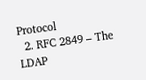Protocol
  2. RFC 2849 – The LDAP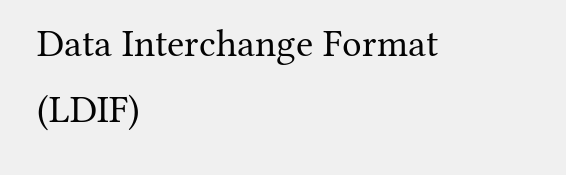Data Interchange Format (LDIF)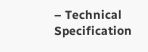– Technical Specification